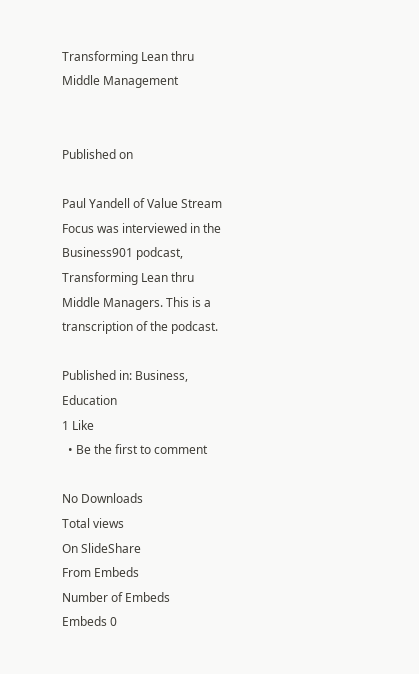Transforming Lean thru Middle Management


Published on

Paul Yandell of Value Stream Focus was interviewed in the Business901 podcast, Transforming Lean thru Middle Managers. This is a transcription of the podcast.

Published in: Business, Education
1 Like
  • Be the first to comment

No Downloads
Total views
On SlideShare
From Embeds
Number of Embeds
Embeds 0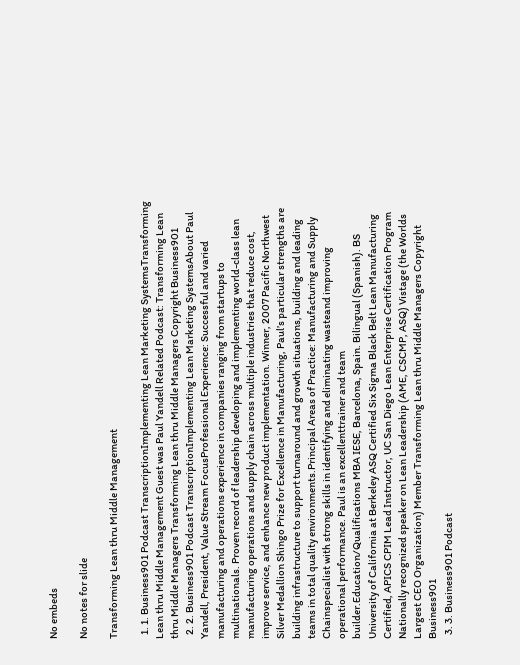No embeds

No notes for slide

Transforming Lean thru Middle Management

  1. 1. Business901 Podcast TranscriptionImplementing Lean Marketing SystemsTransforming Lean thru Middle Management Guest was Paul Yandell Related Podcast: Transforming Lean thru Middle Managers Transforming Lean thru Middle Managers Copyright Business901
  2. 2. Business901 Podcast TranscriptionImplementing Lean Marketing SystemsAbout Paul Yandell, President, Value Stream FocusProfessional Experience: Successful and varied manufacturing and operations experience in companies ranging from startups to multinationals. Proven record of leadership developing and implementing world-class lean manufacturing operations and supply chain across multiple industries that reduce cost, improve service, and enhance new product implementation. Winner, 2007 Pacific Northwest Silver Medallion Shingo Prize for Excellence in Manufacturing, Paul’s particular strengths are building infrastructure to support turnaround and growth situations, building and leading teams in total quality environments.Principal Areas of Practice: Manufacturing and Supply Chainspecialist with strong skills in identifying and eliminating wasteand improving operational performance. Paul is an excellenttrainer and team builder.Education/Qualifications MBA IESE, Barcelona, Spain. Bilingual (Spanish). BS University of California at Berkeley ASQ Certified Six Sigma Black Belt Lean Manufacturing Certified, APICS CPIM Lead Instructor, UC San Diego Lean Enterprise Certification Program Nationally recognized speaker on Lean Leadership (AME, CSCMP, ASQ) Vistage (the Worlds Largest CEO Organization) Member Transforming Lean thru Middle Managers Copyright Business901
  3. 3. Business901 Podcast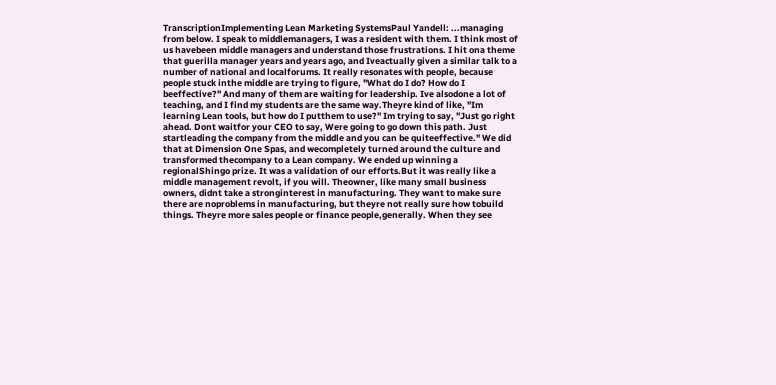TranscriptionImplementing Lean Marketing SystemsPaul Yandell: ...managing from below. I speak to middlemanagers, I was a resident with them. I think most of us havebeen middle managers and understand those frustrations. I hit ona theme that guerilla manager years and years ago, and Iveactually given a similar talk to a number of national and localforums. It really resonates with people, because people stuck inthe middle are trying to figure, "What do I do? How do I beeffective?" And many of them are waiting for leadership. Ive alsodone a lot of teaching, and I find my students are the same way.Theyre kind of like, "Im learning Lean tools, but how do I putthem to use?" Im trying to say, "Just go right ahead. Dont waitfor your CEO to say, Were going to go down this path. Just startleading the company from the middle and you can be quiteeffective." We did that at Dimension One Spas, and wecompletely turned around the culture and transformed thecompany to a Lean company. We ended up winning a regionalShingo prize. It was a validation of our efforts.But it was really like a middle management revolt, if you will. Theowner, like many small business owners, didnt take a stronginterest in manufacturing. They want to make sure there are noproblems in manufacturing, but theyre not really sure how tobuild things. Theyre more sales people or finance people,generally. When they see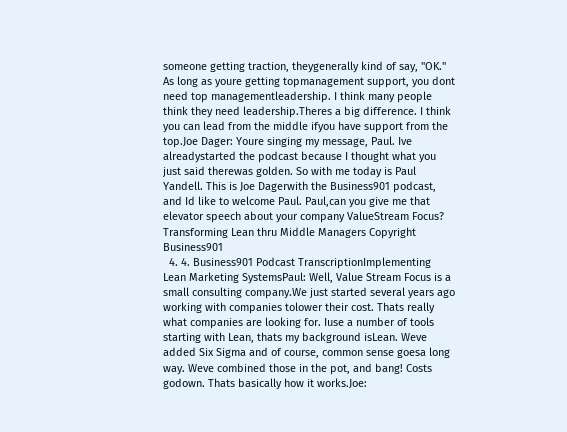someone getting traction, theygenerally kind of say, "OK." As long as youre getting topmanagement support, you dont need top managementleadership. I think many people think they need leadership.Theres a big difference. I think you can lead from the middle ifyou have support from the top.Joe Dager: Youre singing my message, Paul. Ive alreadystarted the podcast because I thought what you just said therewas golden. So with me today is Paul Yandell. This is Joe Dagerwith the Business901 podcast, and Id like to welcome Paul. Paul,can you give me that elevator speech about your company ValueStream Focus? Transforming Lean thru Middle Managers Copyright Business901
  4. 4. Business901 Podcast TranscriptionImplementing Lean Marketing SystemsPaul: Well, Value Stream Focus is a small consulting company.We just started several years ago working with companies tolower their cost. Thats really what companies are looking for. Iuse a number of tools starting with Lean, thats my background isLean. Weve added Six Sigma and of course, common sense goesa long way. Weve combined those in the pot, and bang! Costs godown. Thats basically how it works.Joe: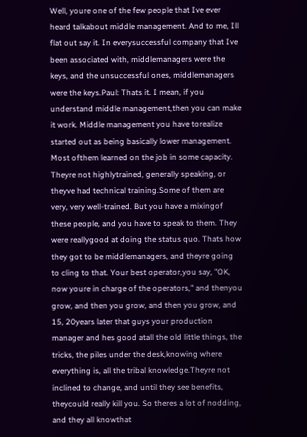Well, youre one of the few people that Ive ever heard talkabout middle management. And to me, Ill flat out say it. In everysuccessful company that Ive been associated with, middlemanagers were the keys, and the unsuccessful ones, middlemanagers were the keys.Paul: Thats it. I mean, if you understand middle management,then you can make it work. Middle management you have torealize started out as being basically lower management. Most ofthem learned on the job in some capacity. Theyre not highlytrained, generally speaking, or theyve had technical training.Some of them are very, very well-trained. But you have a mixingof these people, and you have to speak to them. They were reallygood at doing the status quo. Thats how they got to be middlemanagers, and theyre going to cling to that. Your best operator,you say, "OK, now youre in charge of the operators," and thenyou grow, and then you grow, and then you grow, and 15, 20years later that guys your production manager and hes good atall the old little things, the tricks, the piles under the desk,knowing where everything is, all the tribal knowledge.Theyre not inclined to change, and until they see benefits, theycould really kill you. So theres a lot of nodding, and they all knowthat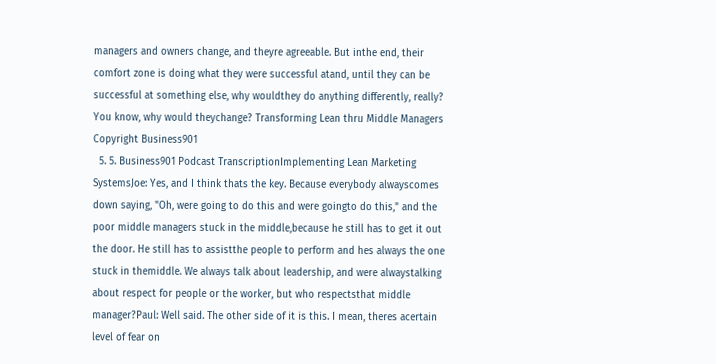managers and owners change, and theyre agreeable. But inthe end, their comfort zone is doing what they were successful atand, until they can be successful at something else, why wouldthey do anything differently, really? You know, why would theychange? Transforming Lean thru Middle Managers Copyright Business901
  5. 5. Business901 Podcast TranscriptionImplementing Lean Marketing SystemsJoe: Yes, and I think thats the key. Because everybody alwayscomes down saying, "Oh, were going to do this and were goingto do this," and the poor middle managers stuck in the middle,because he still has to get it out the door. He still has to assistthe people to perform and hes always the one stuck in themiddle. We always talk about leadership, and were alwaystalking about respect for people or the worker, but who respectsthat middle manager?Paul: Well said. The other side of it is this. I mean, theres acertain level of fear on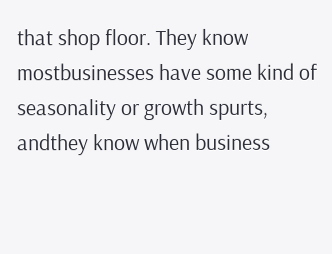that shop floor. They know mostbusinesses have some kind of seasonality or growth spurts, andthey know when business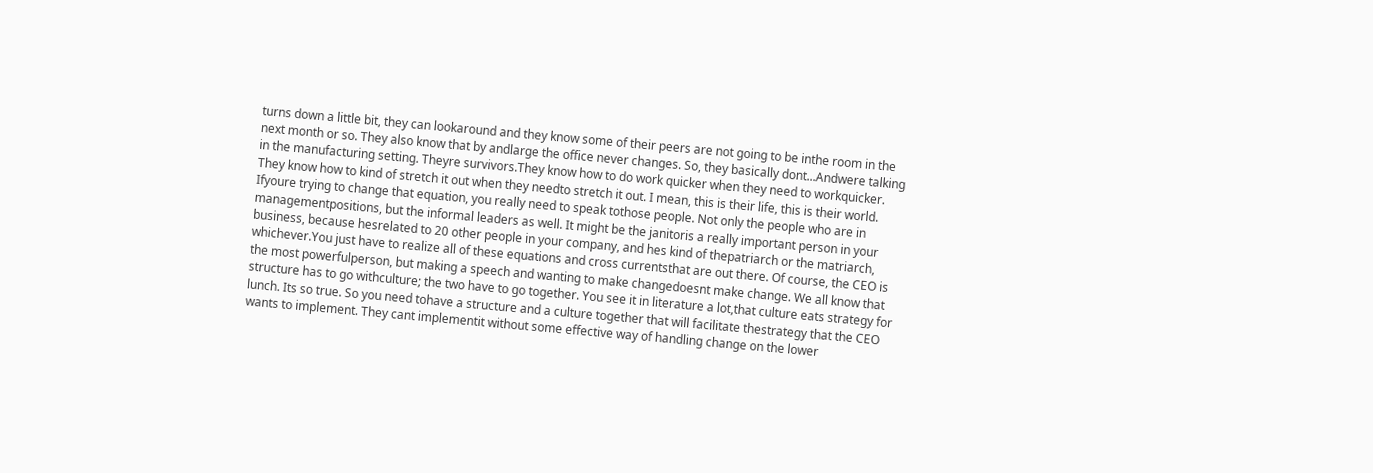turns down a little bit, they can lookaround and they know some of their peers are not going to be inthe room in the next month or so. They also know that by andlarge the office never changes. So, they basically dont...Andwere talking in the manufacturing setting. Theyre survivors.They know how to do work quicker when they need to workquicker. They know how to kind of stretch it out when they needto stretch it out. I mean, this is their life, this is their world. Ifyoure trying to change that equation, you really need to speak tothose people. Not only the people who are in managementpositions, but the informal leaders as well. It might be the janitoris a really important person in your business, because hesrelated to 20 other people in your company, and hes kind of thepatriarch or the matriarch, whichever.You just have to realize all of these equations and cross currentsthat are out there. Of course, the CEO is the most powerfulperson, but making a speech and wanting to make changedoesnt make change. We all know that structure has to go withculture; the two have to go together. You see it in literature a lot,that culture eats strategy for lunch. Its so true. So you need tohave a structure and a culture together that will facilitate thestrategy that the CEO wants to implement. They cant implementit without some effective way of handling change on the lower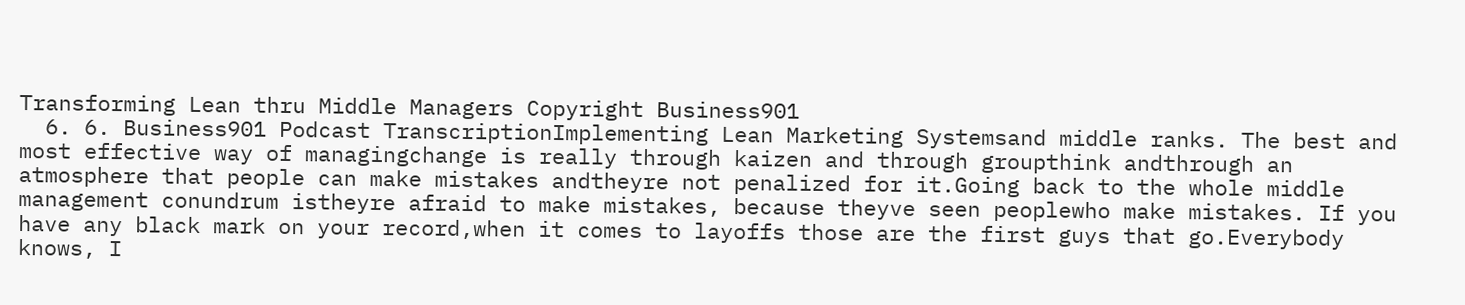Transforming Lean thru Middle Managers Copyright Business901
  6. 6. Business901 Podcast TranscriptionImplementing Lean Marketing Systemsand middle ranks. The best and most effective way of managingchange is really through kaizen and through groupthink andthrough an atmosphere that people can make mistakes andtheyre not penalized for it.Going back to the whole middle management conundrum istheyre afraid to make mistakes, because theyve seen peoplewho make mistakes. If you have any black mark on your record,when it comes to layoffs those are the first guys that go.Everybody knows, I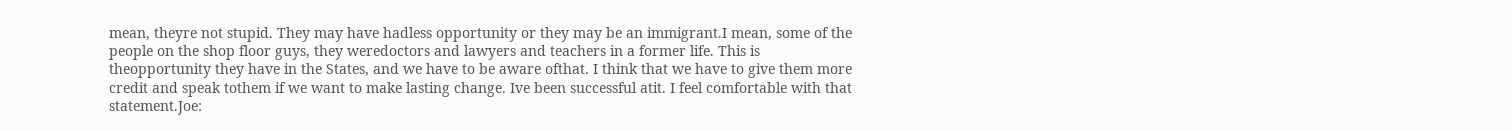mean, theyre not stupid. They may have hadless opportunity or they may be an immigrant.I mean, some of the people on the shop floor guys, they weredoctors and lawyers and teachers in a former life. This is theopportunity they have in the States, and we have to be aware ofthat. I think that we have to give them more credit and speak tothem if we want to make lasting change. Ive been successful atit. I feel comfortable with that statement.Joe: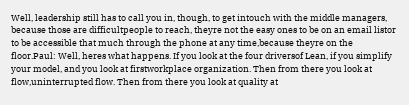Well, leadership still has to call you in, though, to get intouch with the middle managers, because those are difficultpeople to reach, theyre not the easy ones to be on an email listor to be accessible that much through the phone at any time,because theyre on the floor.Paul: Well, heres what happens. If you look at the four driversof Lean, if you simplify your model, and you look at firstworkplace organization. Then from there you look at flow,uninterrupted flow. Then from there you look at quality at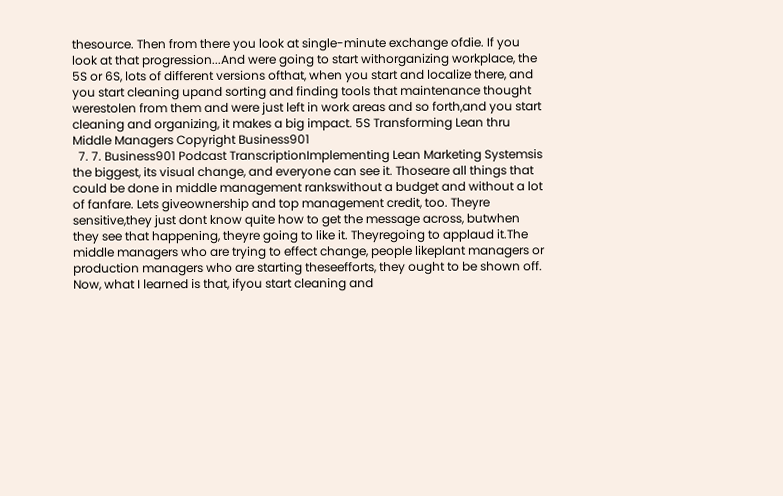thesource. Then from there you look at single-minute exchange ofdie. If you look at that progression...And were going to start withorganizing workplace, the 5S or 6S, lots of different versions ofthat, when you start and localize there, and you start cleaning upand sorting and finding tools that maintenance thought werestolen from them and were just left in work areas and so forth,and you start cleaning and organizing, it makes a big impact. 5S Transforming Lean thru Middle Managers Copyright Business901
  7. 7. Business901 Podcast TranscriptionImplementing Lean Marketing Systemsis the biggest, its visual change, and everyone can see it. Thoseare all things that could be done in middle management rankswithout a budget and without a lot of fanfare. Lets giveownership and top management credit, too. Theyre sensitive,they just dont know quite how to get the message across, butwhen they see that happening, theyre going to like it. Theyregoing to applaud it.The middle managers who are trying to effect change, people likeplant managers or production managers who are starting theseefforts, they ought to be shown off. Now, what I learned is that, ifyou start cleaning and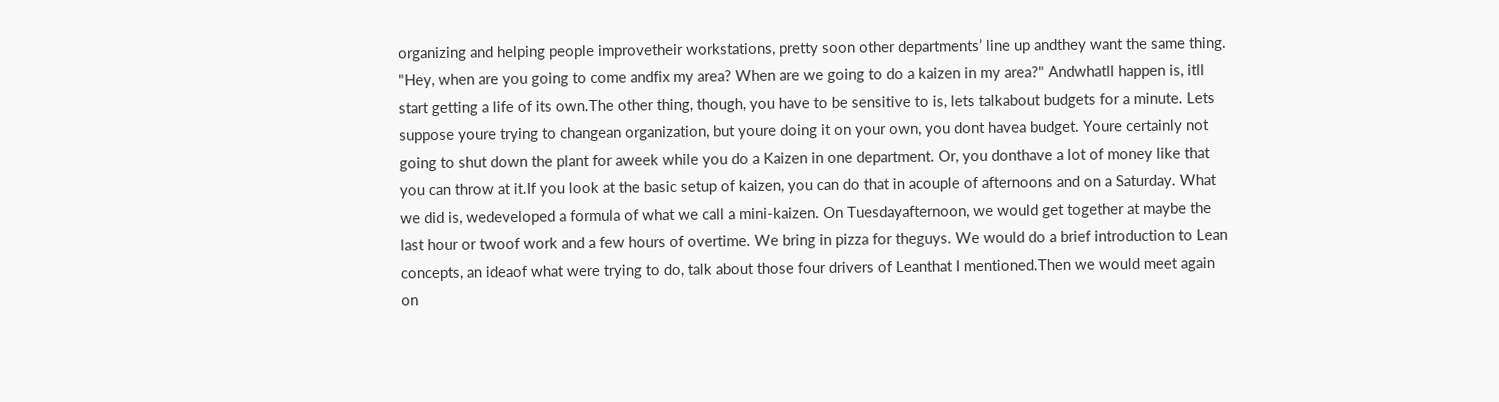organizing and helping people improvetheir workstations, pretty soon other departments’ line up andthey want the same thing. "Hey, when are you going to come andfix my area? When are we going to do a kaizen in my area?" Andwhatll happen is, itll start getting a life of its own.The other thing, though, you have to be sensitive to is, lets talkabout budgets for a minute. Lets suppose youre trying to changean organization, but youre doing it on your own, you dont havea budget. Youre certainly not going to shut down the plant for aweek while you do a Kaizen in one department. Or, you donthave a lot of money like that you can throw at it.If you look at the basic setup of kaizen, you can do that in acouple of afternoons and on a Saturday. What we did is, wedeveloped a formula of what we call a mini-kaizen. On Tuesdayafternoon, we would get together at maybe the last hour or twoof work and a few hours of overtime. We bring in pizza for theguys. We would do a brief introduction to Lean concepts, an ideaof what were trying to do, talk about those four drivers of Leanthat I mentioned.Then we would meet again on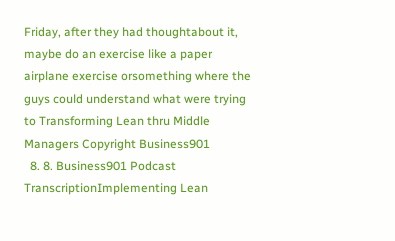Friday, after they had thoughtabout it, maybe do an exercise like a paper airplane exercise orsomething where the guys could understand what were trying to Transforming Lean thru Middle Managers Copyright Business901
  8. 8. Business901 Podcast TranscriptionImplementing Lean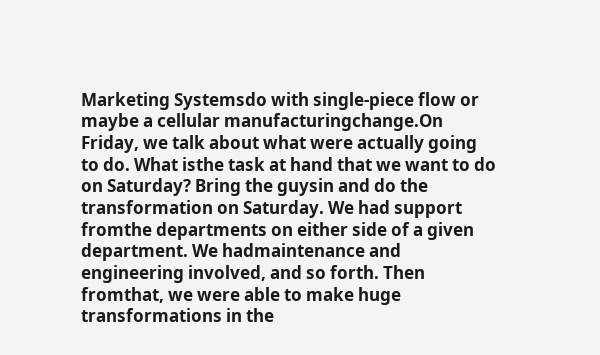Marketing Systemsdo with single-piece flow or maybe a cellular manufacturingchange.On Friday, we talk about what were actually going to do. What isthe task at hand that we want to do on Saturday? Bring the guysin and do the transformation on Saturday. We had support fromthe departments on either side of a given department. We hadmaintenance and engineering involved, and so forth. Then fromthat, we were able to make huge transformations in the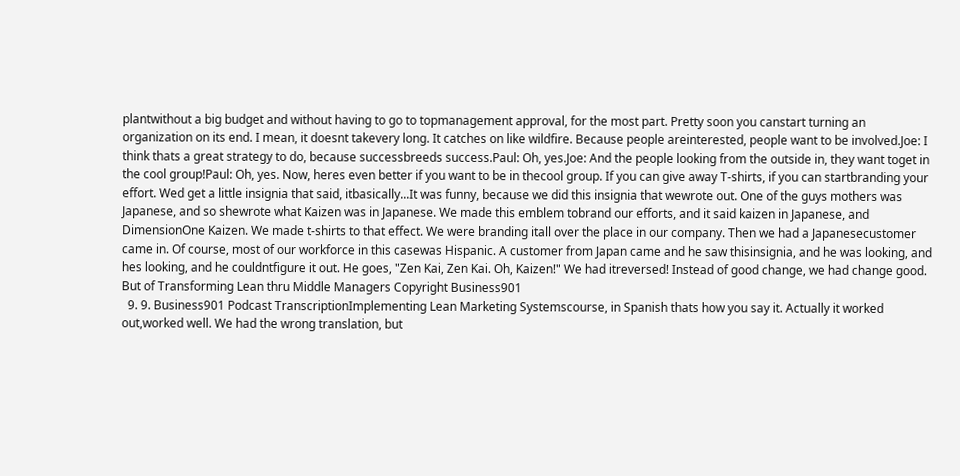plantwithout a big budget and without having to go to topmanagement approval, for the most part. Pretty soon you canstart turning an organization on its end. I mean, it doesnt takevery long. It catches on like wildfire. Because people areinterested, people want to be involved.Joe: I think thats a great strategy to do, because successbreeds success.Paul: Oh, yes.Joe: And the people looking from the outside in, they want toget in the cool group!Paul: Oh, yes. Now, heres even better if you want to be in thecool group. If you can give away T-shirts, if you can startbranding your effort. Wed get a little insignia that said, itbasically...It was funny, because we did this insignia that wewrote out. One of the guys mothers was Japanese, and so shewrote what Kaizen was in Japanese. We made this emblem tobrand our efforts, and it said kaizen in Japanese, and DimensionOne Kaizen. We made t-shirts to that effect. We were branding itall over the place in our company. Then we had a Japanesecustomer came in. Of course, most of our workforce in this casewas Hispanic. A customer from Japan came and he saw thisinsignia, and he was looking, and hes looking, and he couldntfigure it out. He goes, "Zen Kai, Zen Kai. Oh, Kaizen!" We had itreversed! Instead of good change, we had change good. But of Transforming Lean thru Middle Managers Copyright Business901
  9. 9. Business901 Podcast TranscriptionImplementing Lean Marketing Systemscourse, in Spanish thats how you say it. Actually it worked out,worked well. We had the wrong translation, but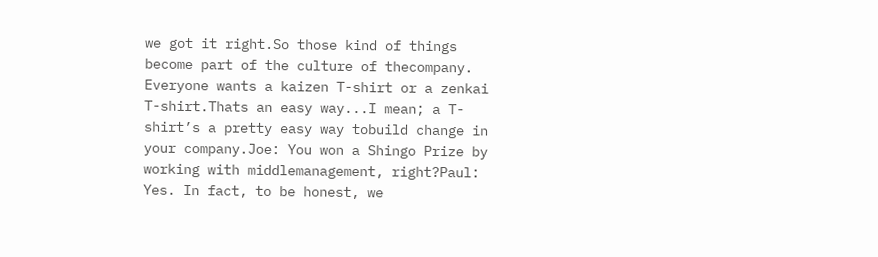we got it right.So those kind of things become part of the culture of thecompany. Everyone wants a kaizen T-shirt or a zenkai T-shirt.Thats an easy way...I mean; a T-shirt’s a pretty easy way tobuild change in your company.Joe: You won a Shingo Prize by working with middlemanagement, right?Paul: Yes. In fact, to be honest, we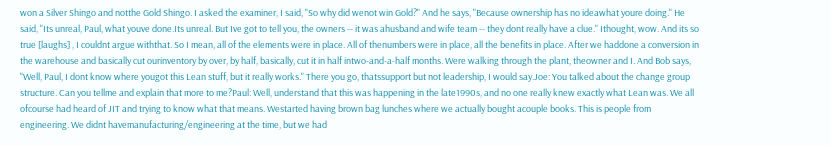won a Silver Shingo and notthe Gold Shingo. I asked the examiner, I said, "So why did wenot win Gold?" And he says, "Because ownership has no ideawhat youre doing." He said, "Its unreal, Paul, what youve done.Its unreal. But Ive got to tell you, the owners -- it was ahusband and wife team -- they dont really have a clue." Ithought, wow. And its so true [laughs] , I couldnt argue withthat. So I mean, all of the elements were in place. All of thenumbers were in place, all the benefits in place. After we haddone a conversion in the warehouse and basically cut ourinventory by over, by half, basically, cut it in half intwo-and-a-half months. Were walking through the plant, theowner and I. And Bob says, "Well, Paul, I dont know where yougot this Lean stuff, but it really works." There you go, thatssupport but not leadership, I would say.Joe: You talked about the change group structure. Can you tellme and explain that more to me?Paul: Well, understand that this was happening in the late1990s, and no one really knew exactly what Lean was. We all ofcourse had heard of JIT and trying to know what that means. Westarted having brown bag lunches where we actually bought acouple books. This is people from engineering. We didnt havemanufacturing/engineering at the time, but we had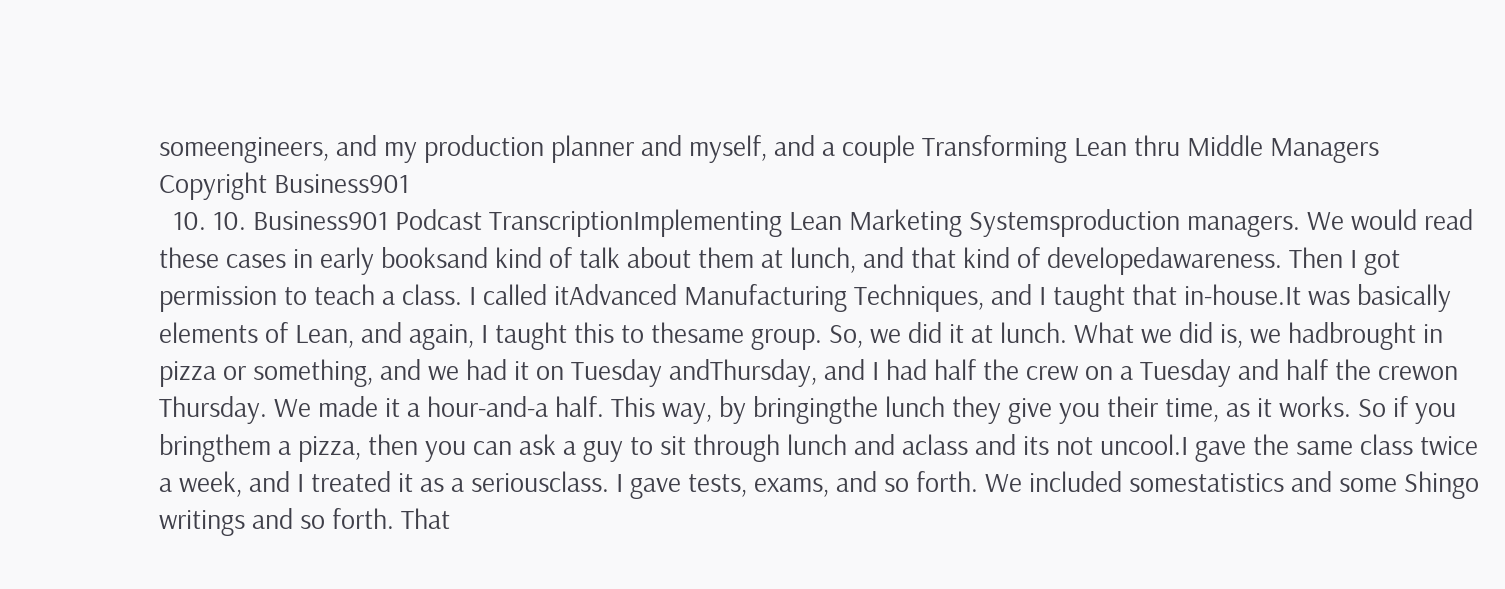someengineers, and my production planner and myself, and a couple Transforming Lean thru Middle Managers Copyright Business901
  10. 10. Business901 Podcast TranscriptionImplementing Lean Marketing Systemsproduction managers. We would read these cases in early booksand kind of talk about them at lunch, and that kind of developedawareness. Then I got permission to teach a class. I called itAdvanced Manufacturing Techniques, and I taught that in-house.It was basically elements of Lean, and again, I taught this to thesame group. So, we did it at lunch. What we did is, we hadbrought in pizza or something, and we had it on Tuesday andThursday, and I had half the crew on a Tuesday and half the crewon Thursday. We made it a hour-and-a half. This way, by bringingthe lunch they give you their time, as it works. So if you bringthem a pizza, then you can ask a guy to sit through lunch and aclass and its not uncool.I gave the same class twice a week, and I treated it as a seriousclass. I gave tests, exams, and so forth. We included somestatistics and some Shingo writings and so forth. That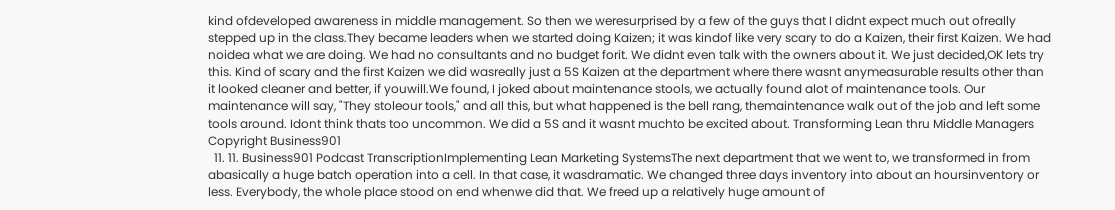kind ofdeveloped awareness in middle management. So then we weresurprised by a few of the guys that I didnt expect much out ofreally stepped up in the class.They became leaders when we started doing Kaizen; it was kindof like very scary to do a Kaizen, their first Kaizen. We had noidea what we are doing. We had no consultants and no budget forit. We didnt even talk with the owners about it. We just decided,OK lets try this. Kind of scary and the first Kaizen we did wasreally just a 5S Kaizen at the department where there wasnt anymeasurable results other than it looked cleaner and better, if youwill.We found, I joked about maintenance stools, we actually found alot of maintenance tools. Our maintenance will say, "They stoleour tools," and all this, but what happened is the bell rang, themaintenance walk out of the job and left some tools around. Idont think thats too uncommon. We did a 5S and it wasnt muchto be excited about. Transforming Lean thru Middle Managers Copyright Business901
  11. 11. Business901 Podcast TranscriptionImplementing Lean Marketing SystemsThe next department that we went to, we transformed in from abasically a huge batch operation into a cell. In that case, it wasdramatic. We changed three days inventory into about an hoursinventory or less. Everybody, the whole place stood on end whenwe did that. We freed up a relatively huge amount of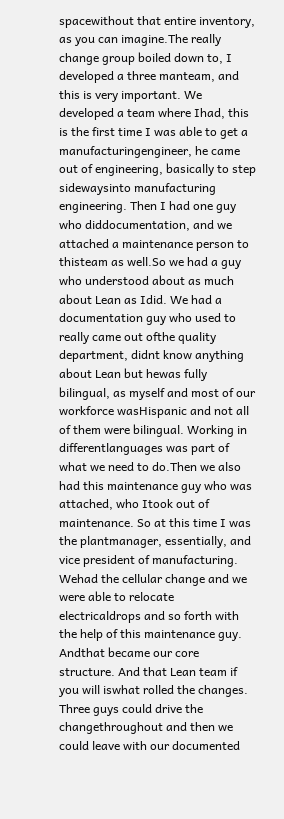spacewithout that entire inventory, as you can imagine.The really change group boiled down to, I developed a three manteam, and this is very important. We developed a team where Ihad, this is the first time I was able to get a manufacturingengineer, he came out of engineering, basically to step sidewaysinto manufacturing engineering. Then I had one guy who diddocumentation, and we attached a maintenance person to thisteam as well.So we had a guy who understood about as much about Lean as Idid. We had a documentation guy who used to really came out ofthe quality department, didnt know anything about Lean but hewas fully bilingual, as myself and most of our workforce wasHispanic and not all of them were bilingual. Working in differentlanguages was part of what we need to do.Then we also had this maintenance guy who was attached, who Itook out of maintenance. So at this time I was the plantmanager, essentially, and vice president of manufacturing. Wehad the cellular change and we were able to relocate electricaldrops and so forth with the help of this maintenance guy. Andthat became our core structure. And that Lean team if you will iswhat rolled the changes. Three guys could drive the changethroughout and then we could leave with our documented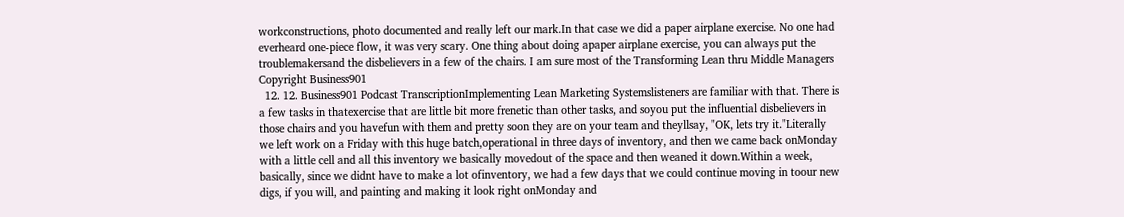workconstructions, photo documented and really left our mark.In that case we did a paper airplane exercise. No one had everheard one-piece flow, it was very scary. One thing about doing apaper airplane exercise, you can always put the troublemakersand the disbelievers in a few of the chairs. I am sure most of the Transforming Lean thru Middle Managers Copyright Business901
  12. 12. Business901 Podcast TranscriptionImplementing Lean Marketing Systemslisteners are familiar with that. There is a few tasks in thatexercise that are little bit more frenetic than other tasks, and soyou put the influential disbelievers in those chairs and you havefun with them and pretty soon they are on your team and theyllsay, "OK, lets try it."Literally we left work on a Friday with this huge batch,operational in three days of inventory, and then we came back onMonday with a little cell and all this inventory we basically movedout of the space and then weaned it down.Within a week, basically, since we didnt have to make a lot ofinventory, we had a few days that we could continue moving in toour new digs, if you will, and painting and making it look right onMonday and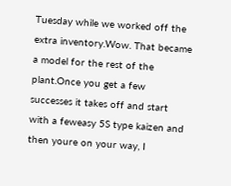Tuesday while we worked off the extra inventory.Wow. That became a model for the rest of the plant.Once you get a few successes it takes off and start with a feweasy 5S type kaizen and then youre on your way, I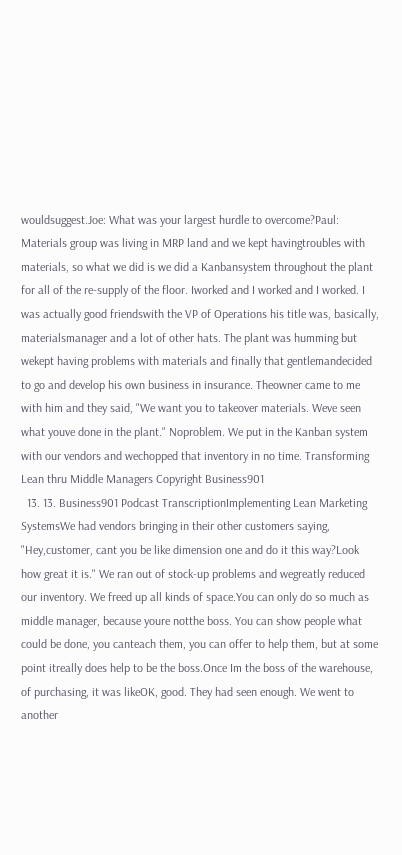wouldsuggest.Joe: What was your largest hurdle to overcome?Paul: Materials group was living in MRP land and we kept havingtroubles with materials, so what we did is we did a Kanbansystem throughout the plant for all of the re-supply of the floor. Iworked and I worked and I worked. I was actually good friendswith the VP of Operations his title was, basically, materialsmanager and a lot of other hats. The plant was humming but wekept having problems with materials and finally that gentlemandecided to go and develop his own business in insurance. Theowner came to me with him and they said, "We want you to takeover materials. Weve seen what youve done in the plant." Noproblem. We put in the Kanban system with our vendors and wechopped that inventory in no time. Transforming Lean thru Middle Managers Copyright Business901
  13. 13. Business901 Podcast TranscriptionImplementing Lean Marketing SystemsWe had vendors bringing in their other customers saying, "Hey,customer, cant you be like dimension one and do it this way?Look how great it is." We ran out of stock-up problems and wegreatly reduced our inventory. We freed up all kinds of space.You can only do so much as middle manager, because youre notthe boss. You can show people what could be done, you canteach them, you can offer to help them, but at some point itreally does help to be the boss.Once Im the boss of the warehouse, of purchasing, it was likeOK, good. They had seen enough. We went to another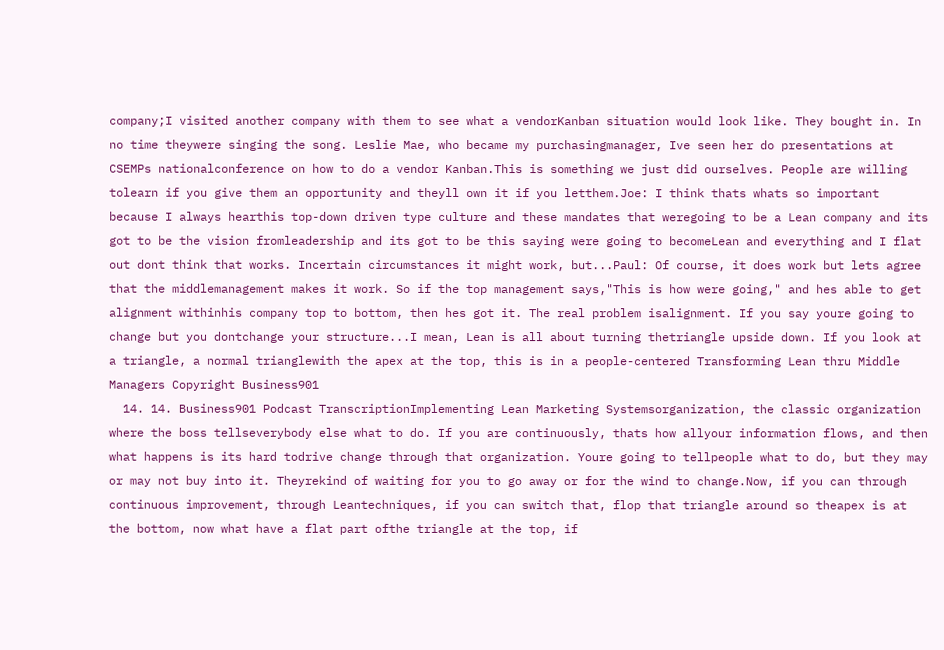company;I visited another company with them to see what a vendorKanban situation would look like. They bought in. In no time theywere singing the song. Leslie Mae, who became my purchasingmanager, Ive seen her do presentations at CSEMPs nationalconference on how to do a vendor Kanban.This is something we just did ourselves. People are willing tolearn if you give them an opportunity and theyll own it if you letthem.Joe: I think thats whats so important because I always hearthis top-down driven type culture and these mandates that weregoing to be a Lean company and its got to be the vision fromleadership and its got to be this saying were going to becomeLean and everything and I flat out dont think that works. Incertain circumstances it might work, but...Paul: Of course, it does work but lets agree that the middlemanagement makes it work. So if the top management says,"This is how were going," and hes able to get alignment withinhis company top to bottom, then hes got it. The real problem isalignment. If you say youre going to change but you dontchange your structure...I mean, Lean is all about turning thetriangle upside down. If you look at a triangle, a normal trianglewith the apex at the top, this is in a people-centered Transforming Lean thru Middle Managers Copyright Business901
  14. 14. Business901 Podcast TranscriptionImplementing Lean Marketing Systemsorganization, the classic organization where the boss tellseverybody else what to do. If you are continuously, thats how allyour information flows, and then what happens is its hard todrive change through that organization. Youre going to tellpeople what to do, but they may or may not buy into it. Theyrekind of waiting for you to go away or for the wind to change.Now, if you can through continuous improvement, through Leantechniques, if you can switch that, flop that triangle around so theapex is at the bottom, now what have a flat part ofthe triangle at the top, if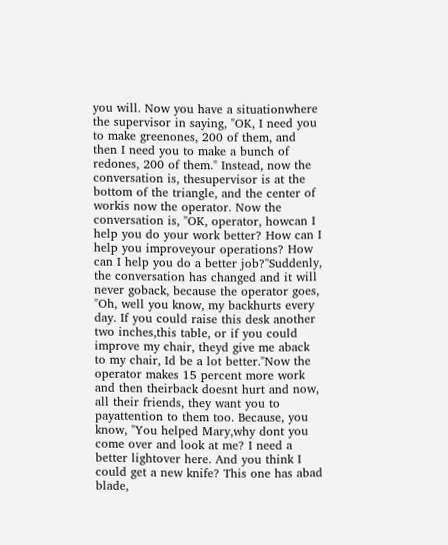you will. Now you have a situationwhere the supervisor in saying, "OK, I need you to make greenones, 200 of them, and then I need you to make a bunch of redones, 200 of them." Instead, now the conversation is, thesupervisor is at the bottom of the triangle, and the center of workis now the operator. Now the conversation is, "OK, operator, howcan I help you do your work better? How can I help you improveyour operations? How can I help you do a better job?"Suddenly, the conversation has changed and it will never goback, because the operator goes, "Oh, well you know, my backhurts every day. If you could raise this desk another two inches,this table, or if you could improve my chair, theyd give me aback to my chair, Id be a lot better."Now the operator makes 15 percent more work and then theirback doesnt hurt and now, all their friends, they want you to payattention to them too. Because, you know, "You helped Mary,why dont you come over and look at me? I need a better lightover here. And you think I could get a new knife? This one has abad blade,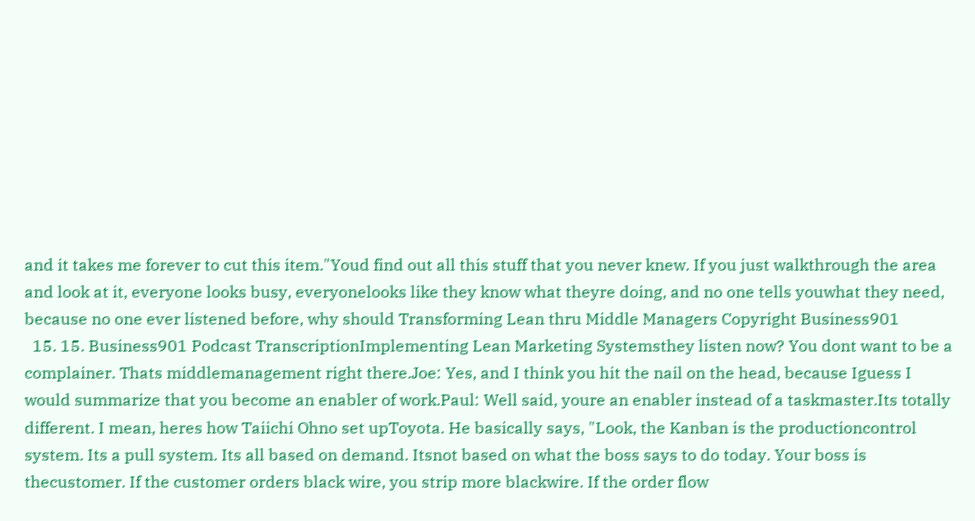and it takes me forever to cut this item."Youd find out all this stuff that you never knew. If you just walkthrough the area and look at it, everyone looks busy, everyonelooks like they know what theyre doing, and no one tells youwhat they need, because no one ever listened before, why should Transforming Lean thru Middle Managers Copyright Business901
  15. 15. Business901 Podcast TranscriptionImplementing Lean Marketing Systemsthey listen now? You dont want to be a complainer. Thats middlemanagement right there.Joe: Yes, and I think you hit the nail on the head, because Iguess I would summarize that you become an enabler of work.Paul: Well said, youre an enabler instead of a taskmaster.Its totally different. I mean, heres how Taiichi Ohno set upToyota. He basically says, "Look, the Kanban is the productioncontrol system. Its a pull system. Its all based on demand. Itsnot based on what the boss says to do today. Your boss is thecustomer. If the customer orders black wire, you strip more blackwire. If the order flow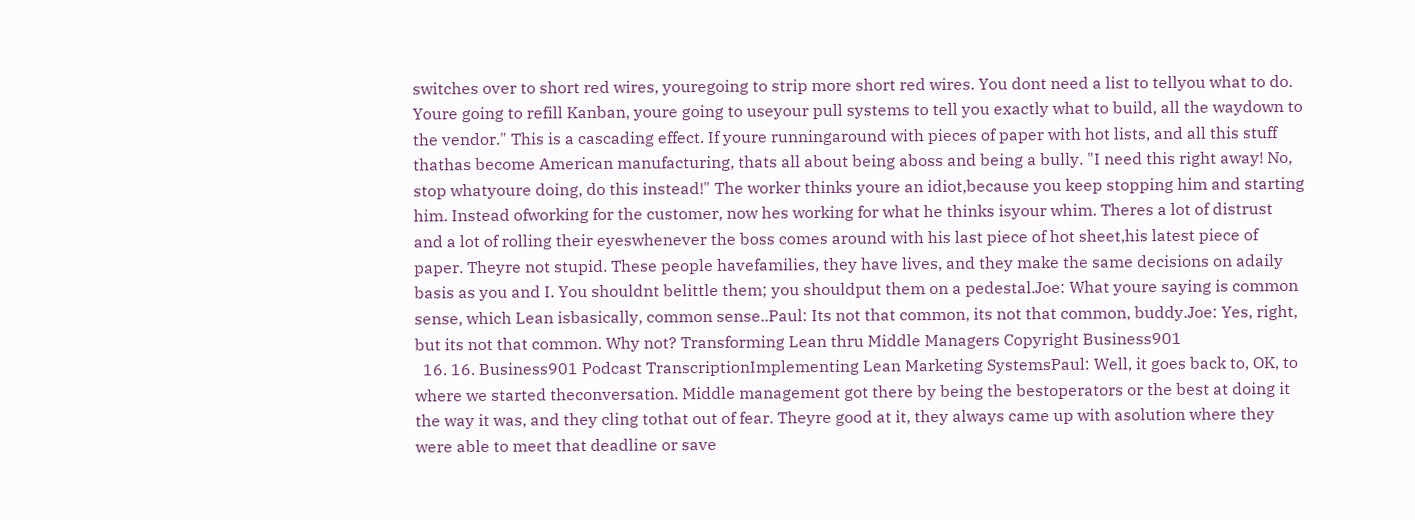switches over to short red wires, youregoing to strip more short red wires. You dont need a list to tellyou what to do. Youre going to refill Kanban, youre going to useyour pull systems to tell you exactly what to build, all the waydown to the vendor." This is a cascading effect. If youre runningaround with pieces of paper with hot lists, and all this stuff thathas become American manufacturing, thats all about being aboss and being a bully. "I need this right away! No, stop whatyoure doing, do this instead!" The worker thinks youre an idiot,because you keep stopping him and starting him. Instead ofworking for the customer, now hes working for what he thinks isyour whim. Theres a lot of distrust and a lot of rolling their eyeswhenever the boss comes around with his last piece of hot sheet,his latest piece of paper. Theyre not stupid. These people havefamilies, they have lives, and they make the same decisions on adaily basis as you and I. You shouldnt belittle them; you shouldput them on a pedestal.Joe: What youre saying is common sense, which Lean isbasically, common sense..Paul: Its not that common, its not that common, buddy.Joe: Yes, right, but its not that common. Why not? Transforming Lean thru Middle Managers Copyright Business901
  16. 16. Business901 Podcast TranscriptionImplementing Lean Marketing SystemsPaul: Well, it goes back to, OK, to where we started theconversation. Middle management got there by being the bestoperators or the best at doing it the way it was, and they cling tothat out of fear. Theyre good at it, they always came up with asolution where they were able to meet that deadline or save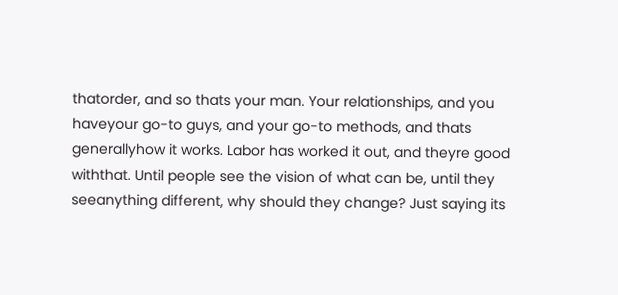thatorder, and so thats your man. Your relationships, and you haveyour go-to guys, and your go-to methods, and thats generallyhow it works. Labor has worked it out, and theyre good withthat. Until people see the vision of what can be, until they seeanything different, why should they change? Just saying its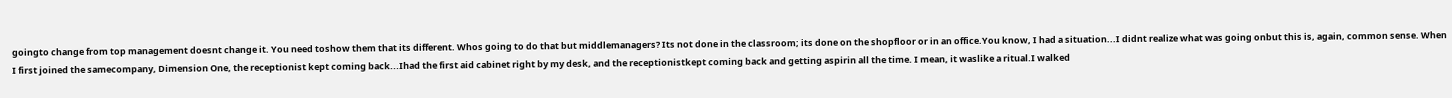goingto change from top management doesnt change it. You need toshow them that its different. Whos going to do that but middlemanagers? Its not done in the classroom; its done on the shopfloor or in an office.You know, I had a situation...I didnt realize what was going onbut this is, again, common sense. When I first joined the samecompany, Dimension One, the receptionist kept coming back...Ihad the first aid cabinet right by my desk, and the receptionistkept coming back and getting aspirin all the time. I mean, it waslike a ritual.I walked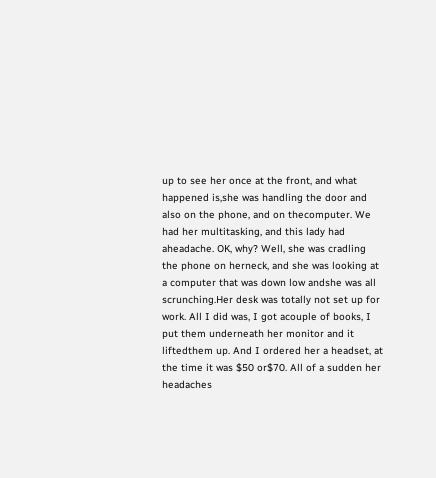up to see her once at the front, and what happened is,she was handling the door and also on the phone, and on thecomputer. We had her multitasking, and this lady had aheadache. OK, why? Well, she was cradling the phone on herneck, and she was looking at a computer that was down low andshe was all scrunching.Her desk was totally not set up for work. All I did was, I got acouple of books, I put them underneath her monitor and it liftedthem up. And I ordered her a headset, at the time it was $50 or$70. All of a sudden her headaches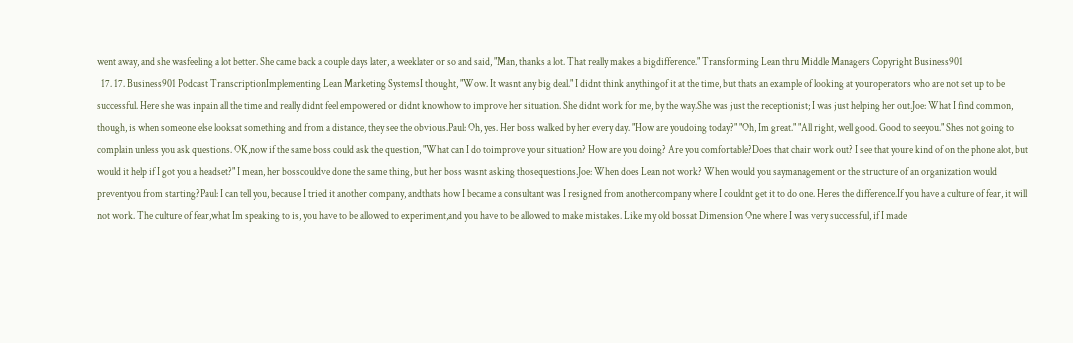went away, and she wasfeeling a lot better. She came back a couple days later, a weeklater or so and said, "Man, thanks a lot. That really makes a bigdifference." Transforming Lean thru Middle Managers Copyright Business901
  17. 17. Business901 Podcast TranscriptionImplementing Lean Marketing SystemsI thought, "Wow. It wasnt any big deal." I didnt think anythingof it at the time, but thats an example of looking at youroperators who are not set up to be successful. Here she was inpain all the time and really didnt feel empowered or didnt knowhow to improve her situation. She didnt work for me, by the way.She was just the receptionist; I was just helping her out.Joe: What I find common, though, is when someone else looksat something and from a distance, they see the obvious.Paul: Oh, yes. Her boss walked by her every day. "How are youdoing today?" "Oh, Im great." "All right, well good. Good to seeyou." Shes not going to complain unless you ask questions. OK,now if the same boss could ask the question, "What can I do toimprove your situation? How are you doing? Are you comfortable?Does that chair work out? I see that youre kind of on the phone alot, but would it help if I got you a headset?" I mean, her bosscouldve done the same thing, but her boss wasnt asking thosequestions.Joe: When does Lean not work? When would you saymanagement or the structure of an organization would preventyou from starting?Paul: I can tell you, because I tried it another company, andthats how I became a consultant was I resigned from anothercompany where I couldnt get it to do one. Heres the difference.If you have a culture of fear, it will not work. The culture of fear,what Im speaking to is, you have to be allowed to experiment,and you have to be allowed to make mistakes. Like my old bossat Dimension One where I was very successful, if I made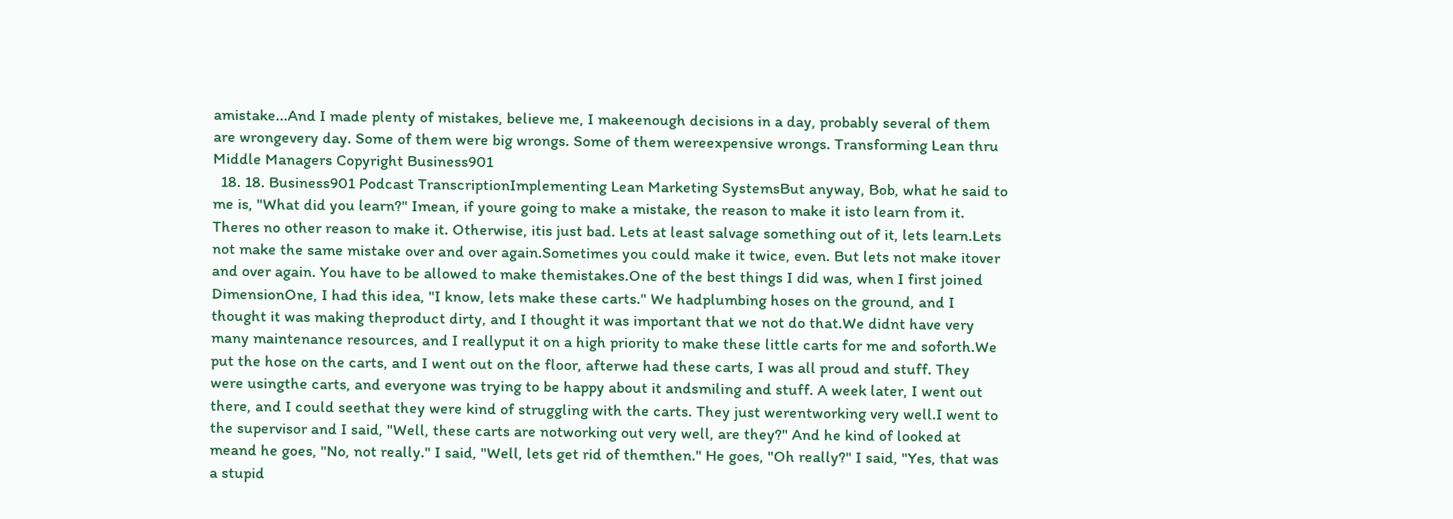amistake...And I made plenty of mistakes, believe me, I makeenough decisions in a day, probably several of them are wrongevery day. Some of them were big wrongs. Some of them wereexpensive wrongs. Transforming Lean thru Middle Managers Copyright Business901
  18. 18. Business901 Podcast TranscriptionImplementing Lean Marketing SystemsBut anyway, Bob, what he said to me is, "What did you learn?" Imean, if youre going to make a mistake, the reason to make it isto learn from it. Theres no other reason to make it. Otherwise, itis just bad. Lets at least salvage something out of it, lets learn.Lets not make the same mistake over and over again.Sometimes you could make it twice, even. But lets not make itover and over again. You have to be allowed to make themistakes.One of the best things I did was, when I first joined DimensionOne, I had this idea, "I know, lets make these carts." We hadplumbing hoses on the ground, and I thought it was making theproduct dirty, and I thought it was important that we not do that.We didnt have very many maintenance resources, and I reallyput it on a high priority to make these little carts for me and soforth.We put the hose on the carts, and I went out on the floor, afterwe had these carts, I was all proud and stuff. They were usingthe carts, and everyone was trying to be happy about it andsmiling and stuff. A week later, I went out there, and I could seethat they were kind of struggling with the carts. They just werentworking very well.I went to the supervisor and I said, "Well, these carts are notworking out very well, are they?" And he kind of looked at meand he goes, "No, not really." I said, "Well, lets get rid of themthen." He goes, "Oh really?" I said, "Yes, that was a stupid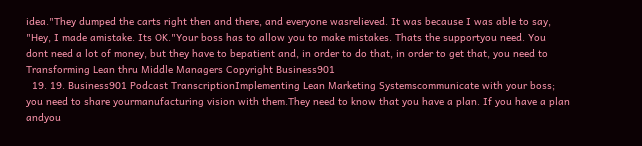idea."They dumped the carts right then and there, and everyone wasrelieved. It was because I was able to say, "Hey, I made amistake. Its OK."Your boss has to allow you to make mistakes. Thats the supportyou need. You dont need a lot of money, but they have to bepatient and, in order to do that, in order to get that, you need to Transforming Lean thru Middle Managers Copyright Business901
  19. 19. Business901 Podcast TranscriptionImplementing Lean Marketing Systemscommunicate with your boss; you need to share yourmanufacturing vision with them.They need to know that you have a plan. If you have a plan andyou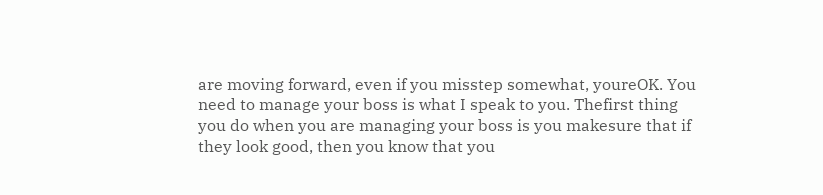are moving forward, even if you misstep somewhat, youreOK. You need to manage your boss is what I speak to you. Thefirst thing you do when you are managing your boss is you makesure that if they look good, then you know that you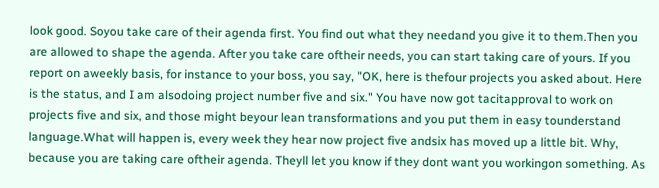look good. Soyou take care of their agenda first. You find out what they needand you give it to them.Then you are allowed to shape the agenda. After you take care oftheir needs, you can start taking care of yours. If you report on aweekly basis, for instance to your boss, you say, "OK, here is thefour projects you asked about. Here is the status, and I am alsodoing project number five and six." You have now got tacitapproval to work on projects five and six, and those might beyour lean transformations and you put them in easy tounderstand language.What will happen is, every week they hear now project five andsix has moved up a little bit. Why, because you are taking care oftheir agenda. Theyll let you know if they dont want you workingon something. As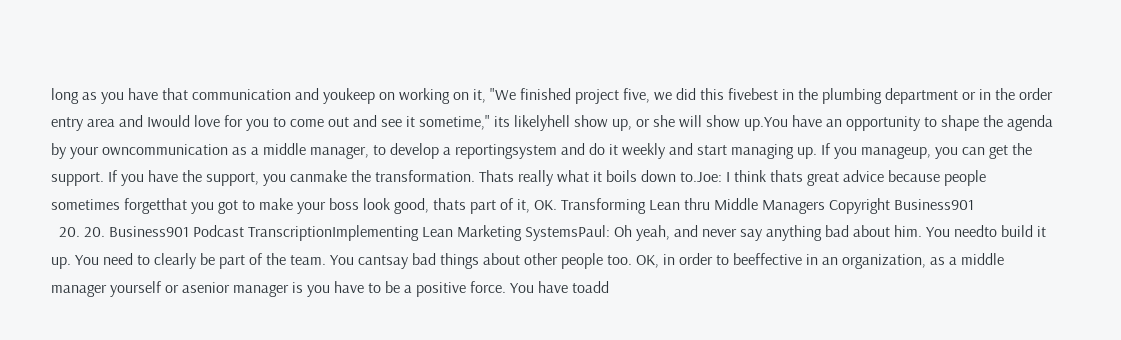long as you have that communication and youkeep on working on it, "We finished project five, we did this fivebest in the plumbing department or in the order entry area and Iwould love for you to come out and see it sometime," its likelyhell show up, or she will show up.You have an opportunity to shape the agenda by your owncommunication as a middle manager, to develop a reportingsystem and do it weekly and start managing up. If you manageup, you can get the support. If you have the support, you canmake the transformation. Thats really what it boils down to.Joe: I think thats great advice because people sometimes forgetthat you got to make your boss look good, thats part of it, OK. Transforming Lean thru Middle Managers Copyright Business901
  20. 20. Business901 Podcast TranscriptionImplementing Lean Marketing SystemsPaul: Oh yeah, and never say anything bad about him. You needto build it up. You need to clearly be part of the team. You cantsay bad things about other people too. OK, in order to beeffective in an organization, as a middle manager yourself or asenior manager is you have to be a positive force. You have toadd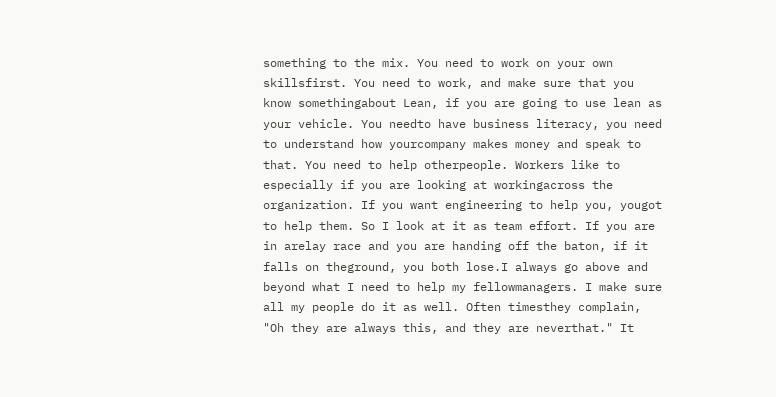something to the mix. You need to work on your own skillsfirst. You need to work, and make sure that you know somethingabout Lean, if you are going to use lean as your vehicle. You needto have business literacy, you need to understand how yourcompany makes money and speak to that. You need to help otherpeople. Workers like to especially if you are looking at workingacross the organization. If you want engineering to help you, yougot to help them. So I look at it as team effort. If you are in arelay race and you are handing off the baton, if it falls on theground, you both lose.I always go above and beyond what I need to help my fellowmanagers. I make sure all my people do it as well. Often timesthey complain, "Oh they are always this, and they are neverthat." It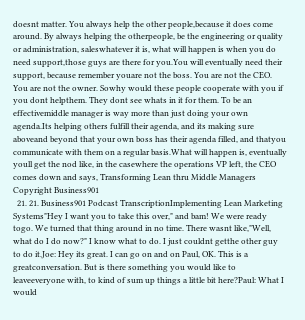doesnt matter. You always help the other people,because it does come around. By always helping the otherpeople, be the engineering or quality or administration, saleswhatever it is, what will happen is when you do need support,those guys are there for you.You will eventually need their support, because remember youare not the boss. You are not the CEO. You are not the owner. Sowhy would these people cooperate with you if you dont helpthem. They dont see whats in it for them. To be an effectivemiddle manager is way more than just doing your own agenda.Its helping others fulfill their agenda, and its making sure aboveand beyond that your own boss has their agenda filled, and thatyou communicate with them on a regular basis.What will happen is, eventually youll get the nod like, in the casewhere the operations VP left, the CEO comes down and says, Transforming Lean thru Middle Managers Copyright Business901
  21. 21. Business901 Podcast TranscriptionImplementing Lean Marketing Systems"Hey I want you to take this over," and bam! We were ready togo. We turned that thing around in no time. There wasnt like,"Well, what do I do now?" I know what to do. I just couldnt getthe other guy to do it.Joe: Hey its great. I can go on and on Paul, OK. This is a greatconversation. But is there something you would like to leaveeveryone with, to kind of sum up things a little bit here?Paul: What I would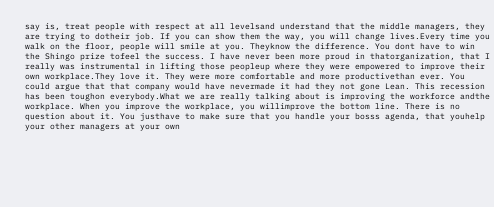say is, treat people with respect at all levelsand understand that the middle managers, they are trying to dotheir job. If you can show them the way, you will change lives.Every time you walk on the floor, people will smile at you. Theyknow the difference. You dont have to win the Shingo prize tofeel the success. I have never been more proud in thatorganization, that I really was instrumental in lifting those peopleup where they were empowered to improve their own workplace.They love it. They were more comfortable and more productivethan ever. You could argue that that company would have nevermade it had they not gone Lean. This recession has been toughon everybody.What we are really talking about is improving the workforce andthe workplace. When you improve the workplace, you willimprove the bottom line. There is no question about it. You justhave to make sure that you handle your bosss agenda, that youhelp your other managers at your own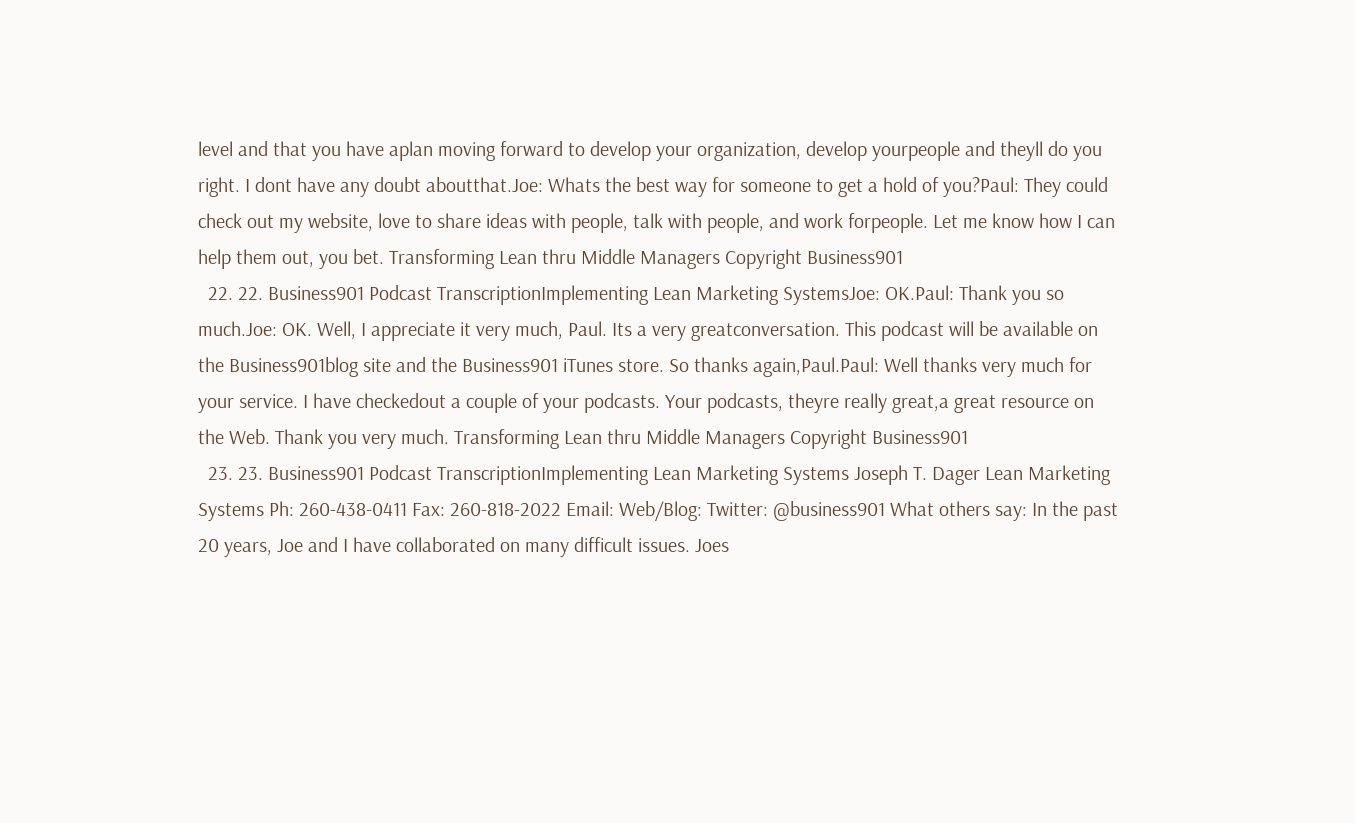level and that you have aplan moving forward to develop your organization, develop yourpeople and theyll do you right. I dont have any doubt aboutthat.Joe: Whats the best way for someone to get a hold of you?Paul: They could check out my website, love to share ideas with people, talk with people, and work forpeople. Let me know how I can help them out, you bet. Transforming Lean thru Middle Managers Copyright Business901
  22. 22. Business901 Podcast TranscriptionImplementing Lean Marketing SystemsJoe: OK.Paul: Thank you so much.Joe: OK. Well, I appreciate it very much, Paul. Its a very greatconversation. This podcast will be available on the Business901blog site and the Business901 iTunes store. So thanks again,Paul.Paul: Well thanks very much for your service. I have checkedout a couple of your podcasts. Your podcasts, theyre really great,a great resource on the Web. Thank you very much. Transforming Lean thru Middle Managers Copyright Business901
  23. 23. Business901 Podcast TranscriptionImplementing Lean Marketing Systems Joseph T. Dager Lean Marketing Systems Ph: 260-438-0411 Fax: 260-818-2022 Email: Web/Blog: Twitter: @business901 What others say: In the past 20 years, Joe and I have collaborated on many difficult issues. Joes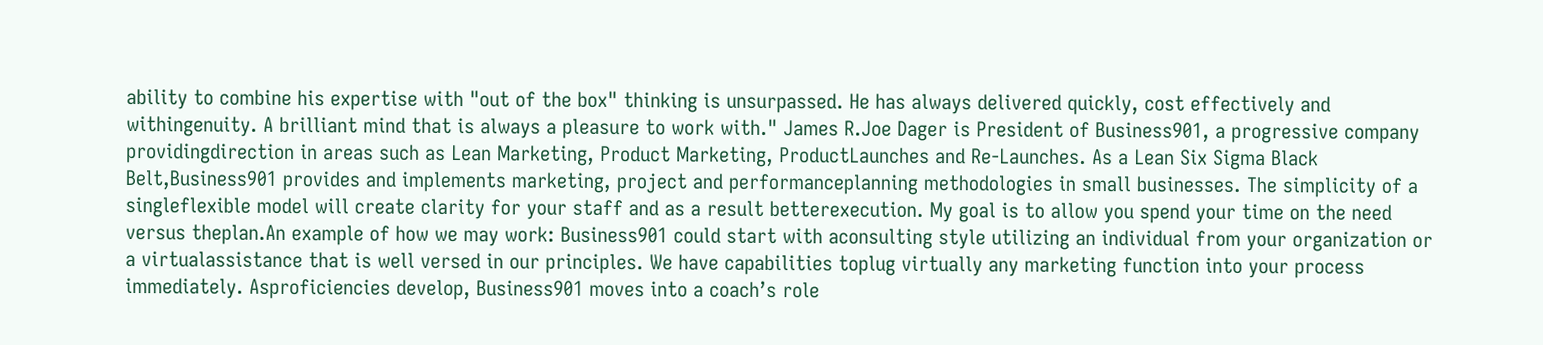ability to combine his expertise with "out of the box" thinking is unsurpassed. He has always delivered quickly, cost effectively and withingenuity. A brilliant mind that is always a pleasure to work with." James R.Joe Dager is President of Business901, a progressive company providingdirection in areas such as Lean Marketing, Product Marketing, ProductLaunches and Re-Launches. As a Lean Six Sigma Black Belt,Business901 provides and implements marketing, project and performanceplanning methodologies in small businesses. The simplicity of a singleflexible model will create clarity for your staff and as a result betterexecution. My goal is to allow you spend your time on the need versus theplan.An example of how we may work: Business901 could start with aconsulting style utilizing an individual from your organization or a virtualassistance that is well versed in our principles. We have capabilities toplug virtually any marketing function into your process immediately. Asproficiencies develop, Business901 moves into a coach’s role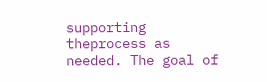supporting theprocess as needed. The goal of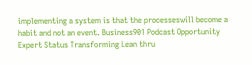implementing a system is that the processeswill become a habit and not an event. Business901 Podcast Opportunity Expert Status Transforming Lean thru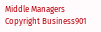Middle Managers Copyright Business901